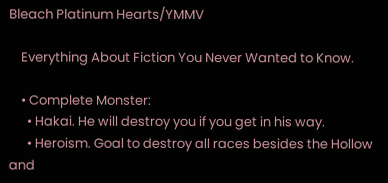Bleach Platinum Hearts/YMMV

    Everything About Fiction You Never Wanted to Know.

    • Complete Monster:
      • Hakai. He will destroy you if you get in his way.
      • Heroism. Goal to destroy all races besides the Hollow and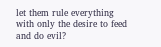let them rule everything with only the desire to feed and do evil?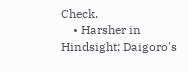Check.
    • Harsher in Hindsight: Daigoro's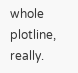whole plotline, really.